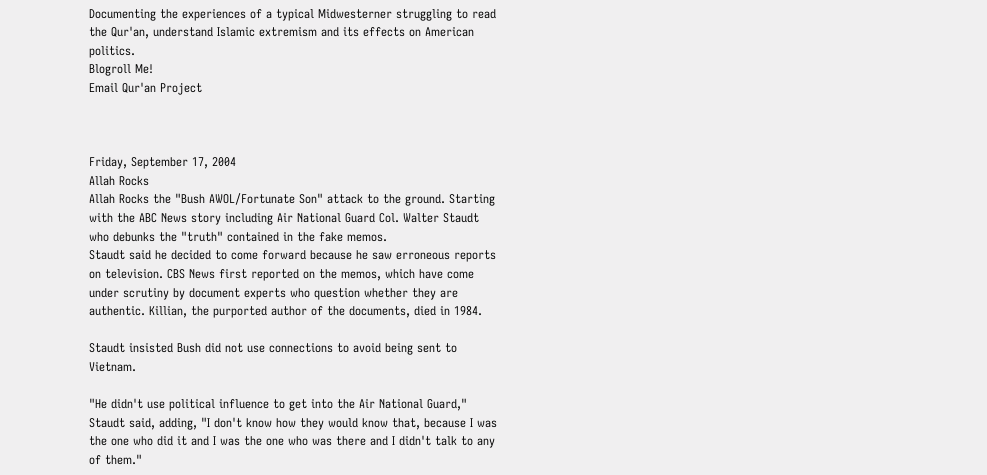Documenting the experiences of a typical Midwesterner struggling to read the Qur'an, understand Islamic extremism and its effects on American politics.
Blogroll Me!
Email Qur'an Project



Friday, September 17, 2004
Allah Rocks
Allah Rocks the "Bush AWOL/Fortunate Son" attack to the ground. Starting with the ABC News story including Air National Guard Col. Walter Staudt who debunks the "truth" contained in the fake memos.
Staudt said he decided to come forward because he saw erroneous reports on television. CBS News first reported on the memos, which have come under scrutiny by document experts who question whether they are authentic. Killian, the purported author of the documents, died in 1984.

Staudt insisted Bush did not use connections to avoid being sent to Vietnam.

"He didn't use political influence to get into the Air National Guard," Staudt said, adding, "I don't know how they would know that, because I was the one who did it and I was the one who was there and I didn't talk to any of them."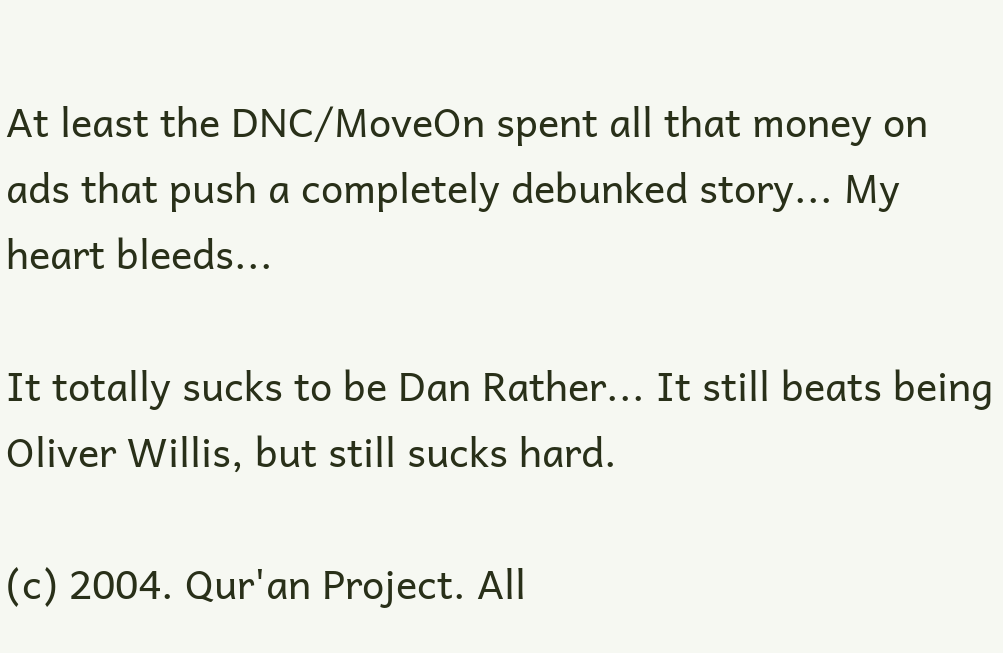At least the DNC/MoveOn spent all that money on ads that push a completely debunked story... My heart bleeds...

It totally sucks to be Dan Rather... It still beats being Oliver Willis, but still sucks hard.

(c) 2004. Qur'an Project. All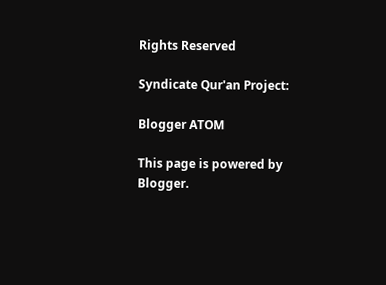Rights Reserved

Syndicate Qur'an Project:

Blogger ATOM

This page is powered by Blogger.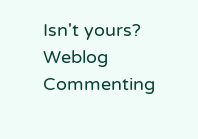Isn't yours? Weblog Commenting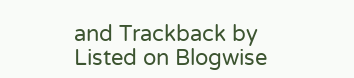and Trackback by
Listed on Blogwise